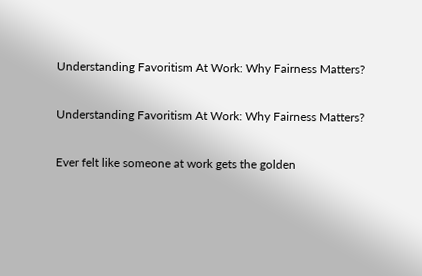Understanding Favoritism At Work: Why Fairness Matters?

Understanding Favoritism At Work: Why Fairness Matters?

Ever felt like someone at work gets the golden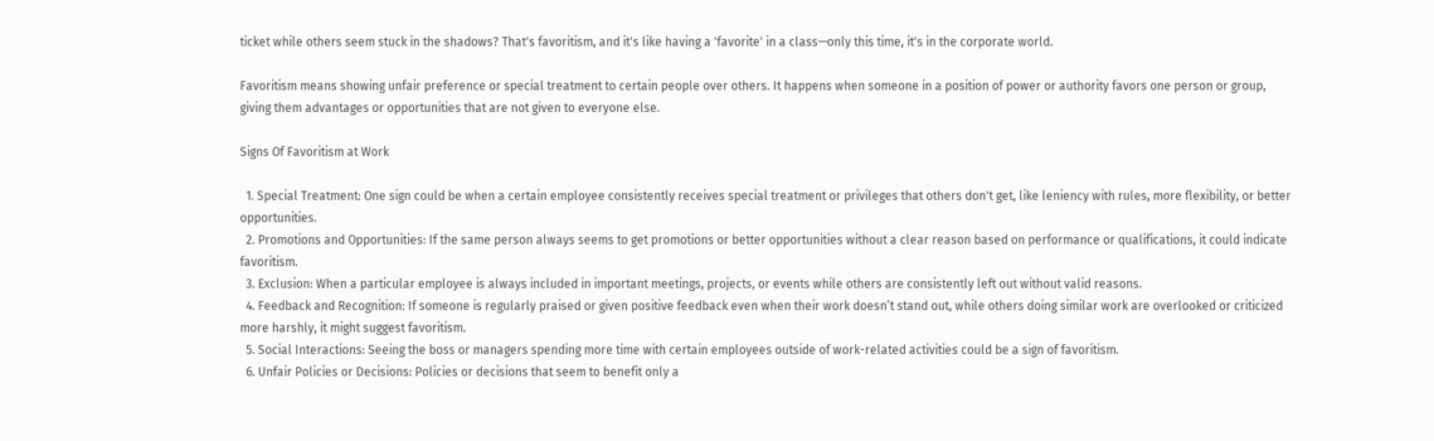ticket while others seem stuck in the shadows? That's favoritism, and it's like having a 'favorite' in a class—only this time, it's in the corporate world.

Favoritism means showing unfair preference or special treatment to certain people over others. It happens when someone in a position of power or authority favors one person or group, giving them advantages or opportunities that are not given to everyone else.

Signs Of Favoritism at Work

  1. Special Treatment: One sign could be when a certain employee consistently receives special treatment or privileges that others don't get, like leniency with rules, more flexibility, or better opportunities.
  2. Promotions and Opportunities: If the same person always seems to get promotions or better opportunities without a clear reason based on performance or qualifications, it could indicate favoritism.
  3. Exclusion: When a particular employee is always included in important meetings, projects, or events while others are consistently left out without valid reasons.
  4. Feedback and Recognition: If someone is regularly praised or given positive feedback even when their work doesn’t stand out, while others doing similar work are overlooked or criticized more harshly, it might suggest favoritism.
  5. Social Interactions: Seeing the boss or managers spending more time with certain employees outside of work-related activities could be a sign of favoritism.
  6. Unfair Policies or Decisions: Policies or decisions that seem to benefit only a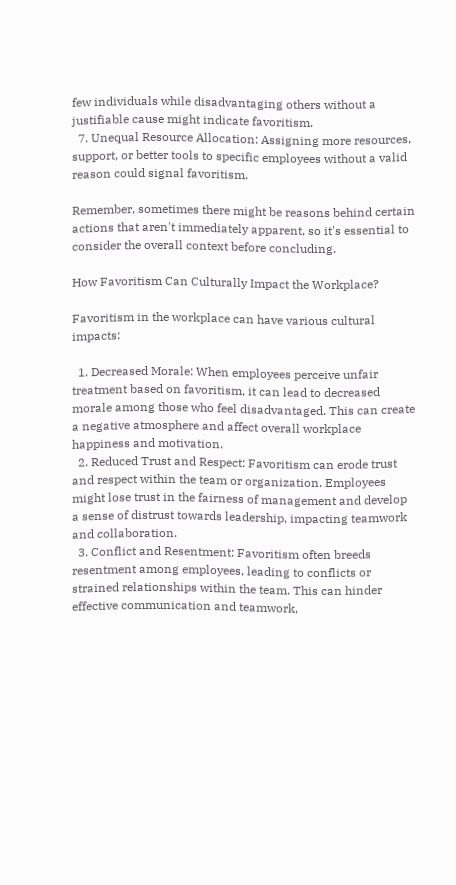few individuals while disadvantaging others without a justifiable cause might indicate favoritism.
  7. Unequal Resource Allocation: Assigning more resources, support, or better tools to specific employees without a valid reason could signal favoritism.

Remember, sometimes there might be reasons behind certain actions that aren't immediately apparent, so it's essential to consider the overall context before concluding.

How Favoritism Can Culturally Impact the Workplace?

Favoritism in the workplace can have various cultural impacts:

  1. Decreased Morale: When employees perceive unfair treatment based on favoritism, it can lead to decreased morale among those who feel disadvantaged. This can create a negative atmosphere and affect overall workplace happiness and motivation.
  2. Reduced Trust and Respect: Favoritism can erode trust and respect within the team or organization. Employees might lose trust in the fairness of management and develop a sense of distrust towards leadership, impacting teamwork and collaboration.
  3. Conflict and Resentment: Favoritism often breeds resentment among employees, leading to conflicts or strained relationships within the team. This can hinder effective communication and teamwork,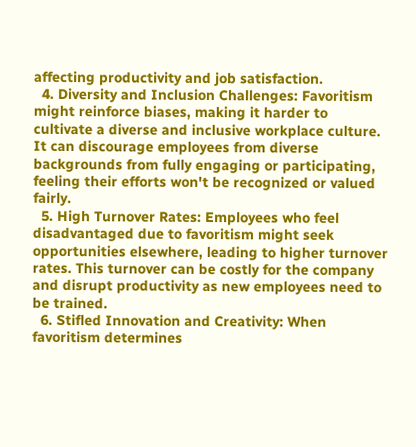affecting productivity and job satisfaction.
  4. Diversity and Inclusion Challenges: Favoritism might reinforce biases, making it harder to cultivate a diverse and inclusive workplace culture. It can discourage employees from diverse backgrounds from fully engaging or participating, feeling their efforts won't be recognized or valued fairly.
  5. High Turnover Rates: Employees who feel disadvantaged due to favoritism might seek opportunities elsewhere, leading to higher turnover rates. This turnover can be costly for the company and disrupt productivity as new employees need to be trained.
  6. Stifled Innovation and Creativity: When favoritism determines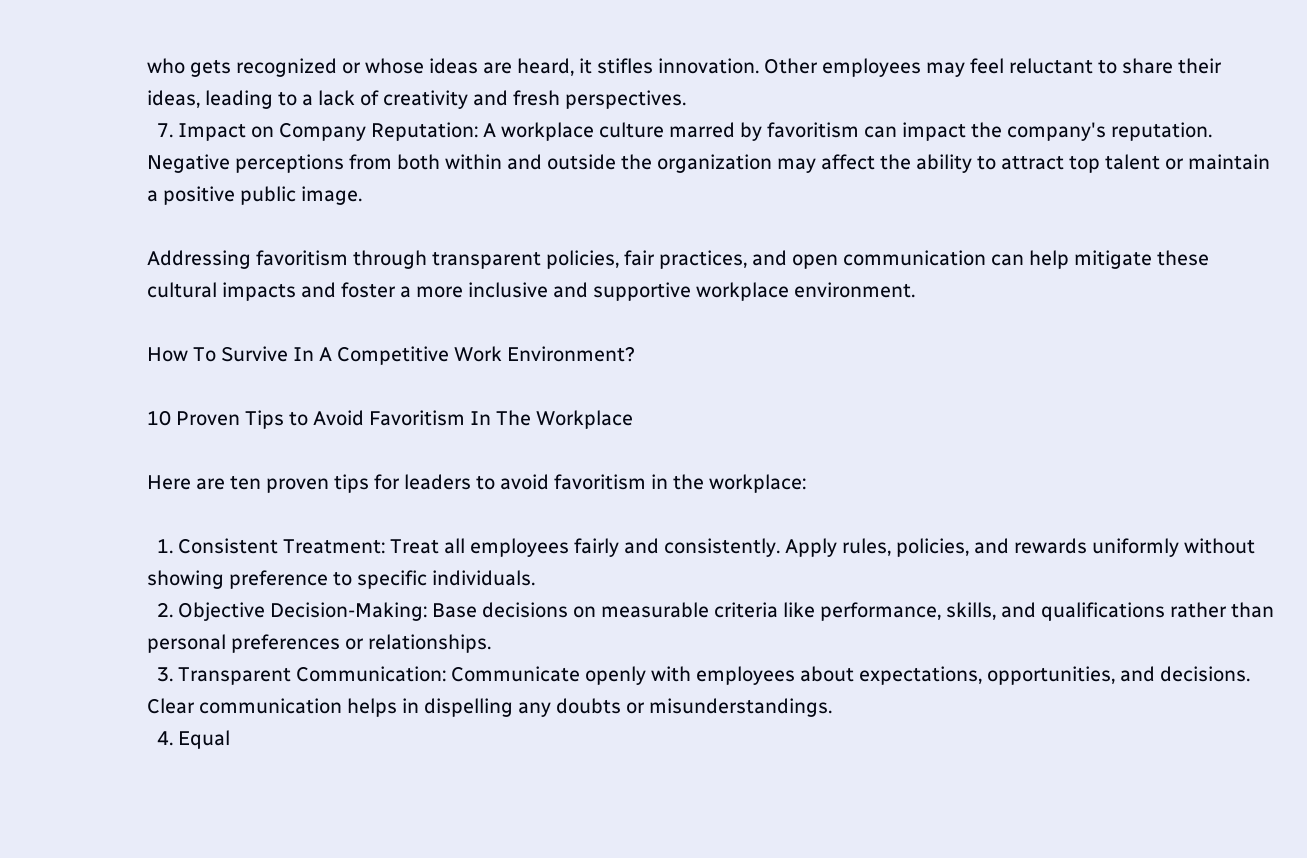who gets recognized or whose ideas are heard, it stifles innovation. Other employees may feel reluctant to share their ideas, leading to a lack of creativity and fresh perspectives.
  7. Impact on Company Reputation: A workplace culture marred by favoritism can impact the company's reputation. Negative perceptions from both within and outside the organization may affect the ability to attract top talent or maintain a positive public image.

Addressing favoritism through transparent policies, fair practices, and open communication can help mitigate these cultural impacts and foster a more inclusive and supportive workplace environment.

How To Survive In A Competitive Work Environment?

10 Proven Tips to Avoid Favoritism In The Workplace

Here are ten proven tips for leaders to avoid favoritism in the workplace:

  1. Consistent Treatment: Treat all employees fairly and consistently. Apply rules, policies, and rewards uniformly without showing preference to specific individuals.
  2. Objective Decision-Making: Base decisions on measurable criteria like performance, skills, and qualifications rather than personal preferences or relationships.
  3. Transparent Communication: Communicate openly with employees about expectations, opportunities, and decisions. Clear communication helps in dispelling any doubts or misunderstandings.
  4. Equal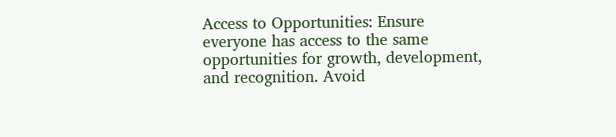Access to Opportunities: Ensure everyone has access to the same opportunities for growth, development, and recognition. Avoid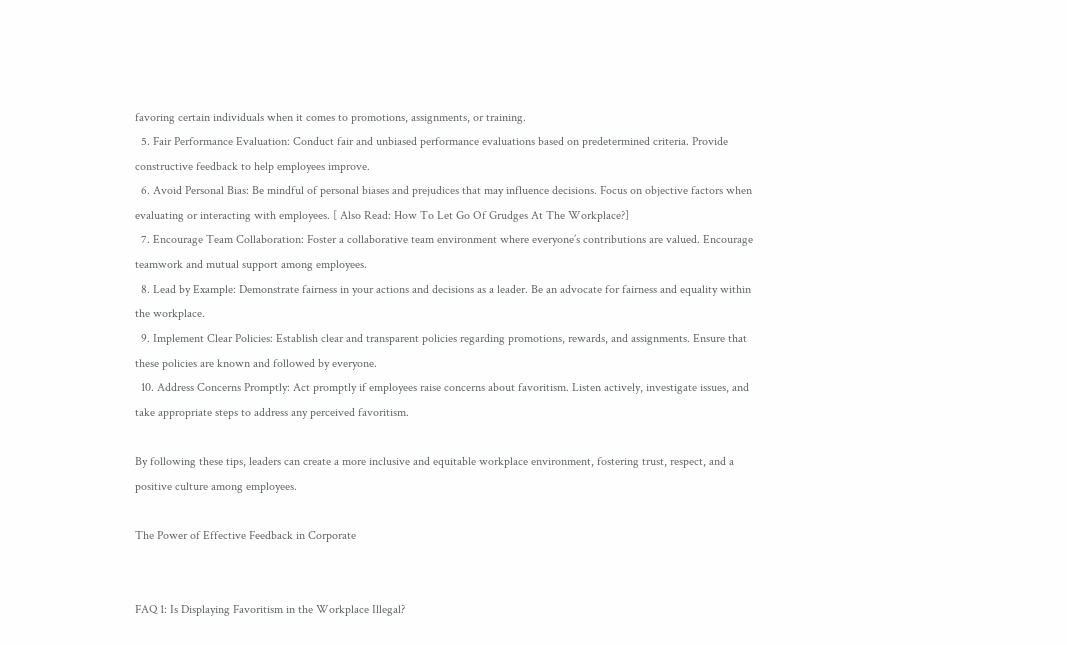favoring certain individuals when it comes to promotions, assignments, or training.
  5. Fair Performance Evaluation: Conduct fair and unbiased performance evaluations based on predetermined criteria. Provide constructive feedback to help employees improve.
  6. Avoid Personal Bias: Be mindful of personal biases and prejudices that may influence decisions. Focus on objective factors when evaluating or interacting with employees. [ Also Read: How To Let Go Of Grudges At The Workplace?]
  7. Encourage Team Collaboration: Foster a collaborative team environment where everyone’s contributions are valued. Encourage teamwork and mutual support among employees.
  8. Lead by Example: Demonstrate fairness in your actions and decisions as a leader. Be an advocate for fairness and equality within the workplace.
  9. Implement Clear Policies: Establish clear and transparent policies regarding promotions, rewards, and assignments. Ensure that these policies are known and followed by everyone.
  10. Address Concerns Promptly: Act promptly if employees raise concerns about favoritism. Listen actively, investigate issues, and take appropriate steps to address any perceived favoritism.

By following these tips, leaders can create a more inclusive and equitable workplace environment, fostering trust, respect, and a positive culture among employees.

The Power of Effective Feedback in Corporate


FAQ 1: Is Displaying Favoritism in the Workplace Illegal?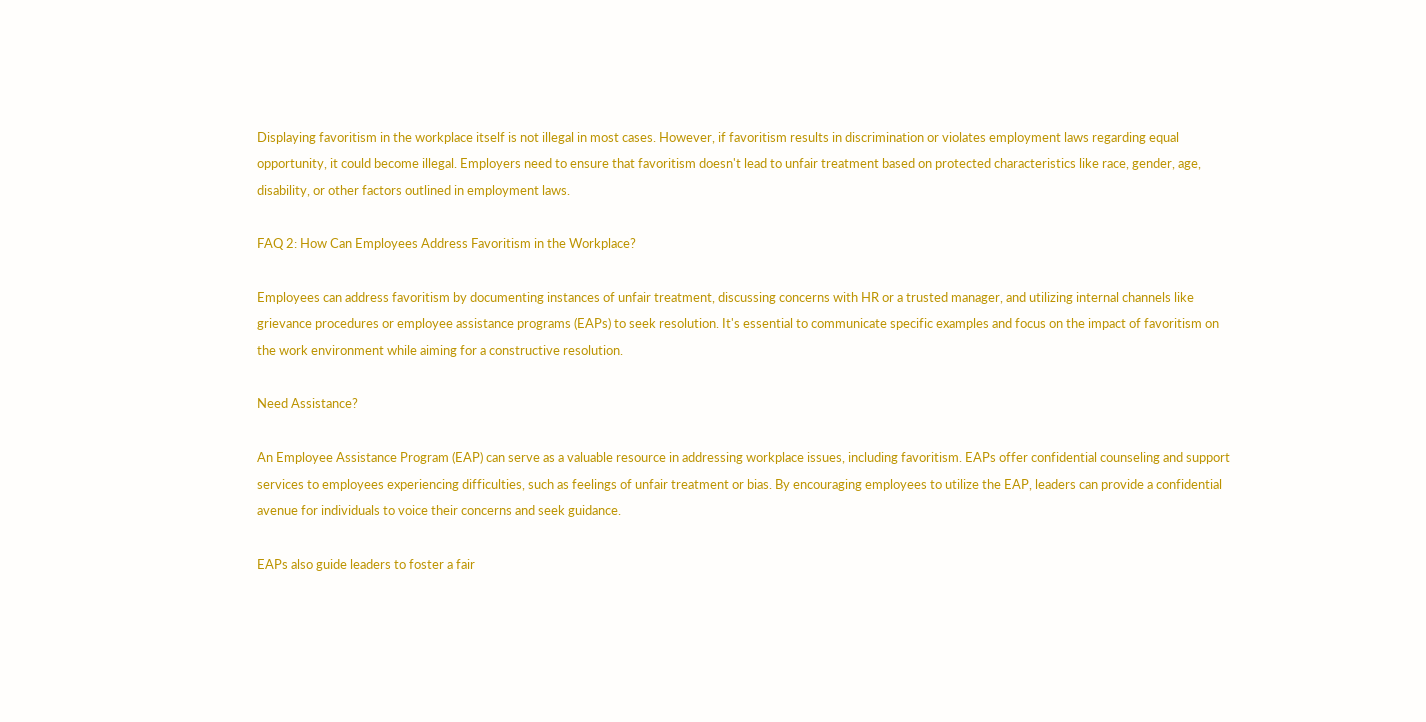Displaying favoritism in the workplace itself is not illegal in most cases. However, if favoritism results in discrimination or violates employment laws regarding equal opportunity, it could become illegal. Employers need to ensure that favoritism doesn't lead to unfair treatment based on protected characteristics like race, gender, age, disability, or other factors outlined in employment laws.

FAQ 2: How Can Employees Address Favoritism in the Workplace?

Employees can address favoritism by documenting instances of unfair treatment, discussing concerns with HR or a trusted manager, and utilizing internal channels like grievance procedures or employee assistance programs (EAPs) to seek resolution. It's essential to communicate specific examples and focus on the impact of favoritism on the work environment while aiming for a constructive resolution.

Need Assistance?

An Employee Assistance Program (EAP) can serve as a valuable resource in addressing workplace issues, including favoritism. EAPs offer confidential counseling and support services to employees experiencing difficulties, such as feelings of unfair treatment or bias. By encouraging employees to utilize the EAP, leaders can provide a confidential avenue for individuals to voice their concerns and seek guidance.

EAPs also guide leaders to foster a fair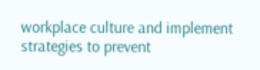workplace culture and implement strategies to prevent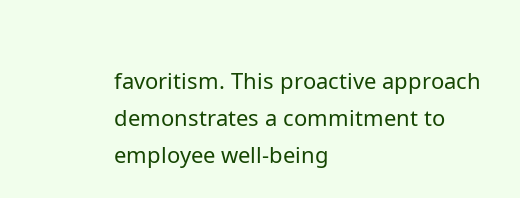favoritism. This proactive approach demonstrates a commitment to employee well-being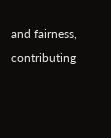and fairness, contributing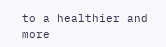to a healthier and more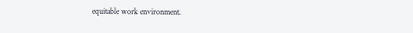equitable work environment.